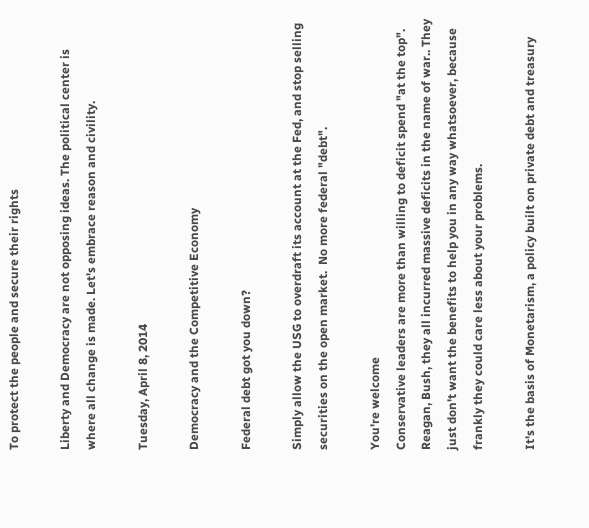To protect the people and secure their rights

Liberty and Democracy are not opposing ideas. The political center is where all change is made. Let's embrace reason and civility.

Tuesday, April 8, 2014

Democracy and the Competitive Economy

Federal debt got you down?

Simply allow the USG to overdraft its account at the Fed, and stop selling securities on the open market.  No more federal "debt".

You're welcome
Conservative leaders are more than willing to deficit spend "at the top". Reagan, Bush, they all incurred massive deficits in the name of war.. They just don't want the benefits to help you in any way whatsoever, because frankly they could care less about your problems.

It's the basis of Monetarism, a policy built on private debt and treasury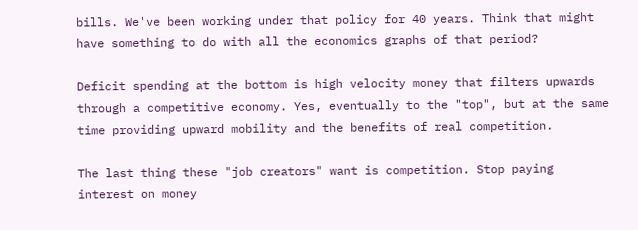bills. We've been working under that policy for 40 years. Think that might have something to do with all the economics graphs of that period?

Deficit spending at the bottom is high velocity money that filters upwards through a competitive economy. Yes, eventually to the "top", but at the same time providing upward mobility and the benefits of real competition.

The last thing these "job creators" want is competition. Stop paying interest on money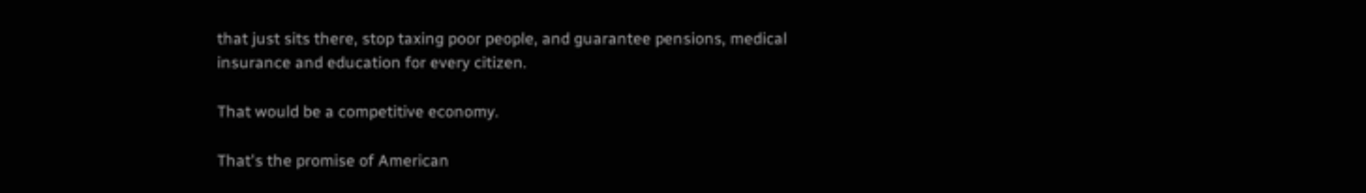that just sits there, stop taxing poor people, and guarantee pensions, medical insurance and education for every citizen.

That would be a competitive economy.

That's the promise of American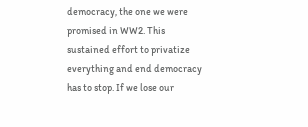democracy, the one we were promised in WW2. This sustained effort to privatize everything and end democracy has to stop. If we lose our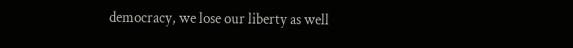democracy, we lose our liberty as well